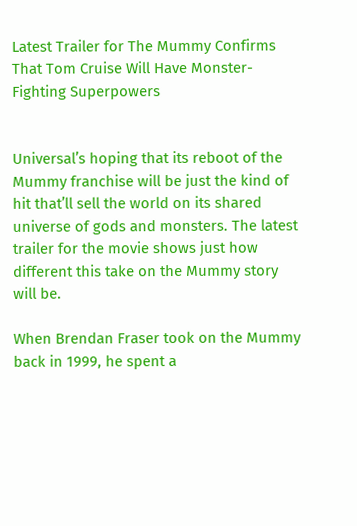Latest Trailer for The Mummy Confirms That Tom Cruise Will Have Monster-Fighting Superpowers


Universal’s hoping that its reboot of the Mummy franchise will be just the kind of hit that’ll sell the world on its shared universe of gods and monsters. The latest trailer for the movie shows just how different this take on the Mummy story will be.

When Brendan Fraser took on the Mummy back in 1999, he spent a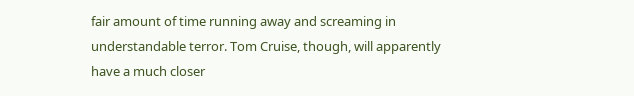fair amount of time running away and screaming in understandable terror. Tom Cruise, though, will apparently have a much closer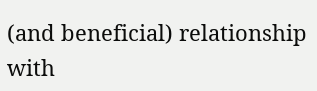(and beneficial) relationship with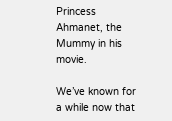Princess Ahmanet, the Mummy in his movie.

We’ve known for a while now that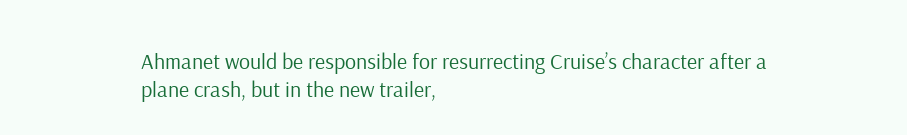Ahmanet would be responsible for resurrecting Cruise’s character after a plane crash, but in the new trailer,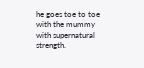he goes toe to toe with the mummy with supernatural strength.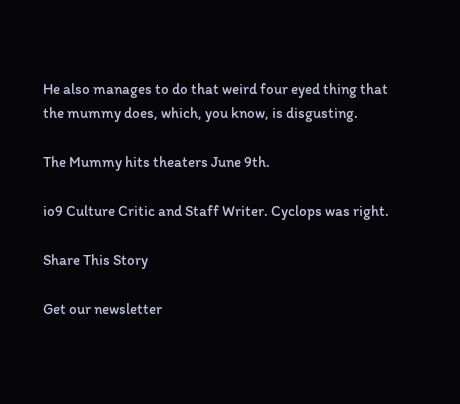He also manages to do that weird four eyed thing that the mummy does, which, you know, is disgusting.

The Mummy hits theaters June 9th.

io9 Culture Critic and Staff Writer. Cyclops was right.

Share This Story

Get our newsletter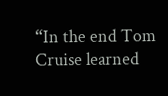“In the end Tom Cruise learned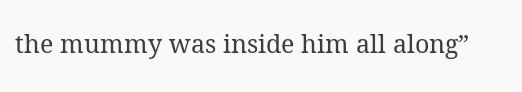the mummy was inside him all along”